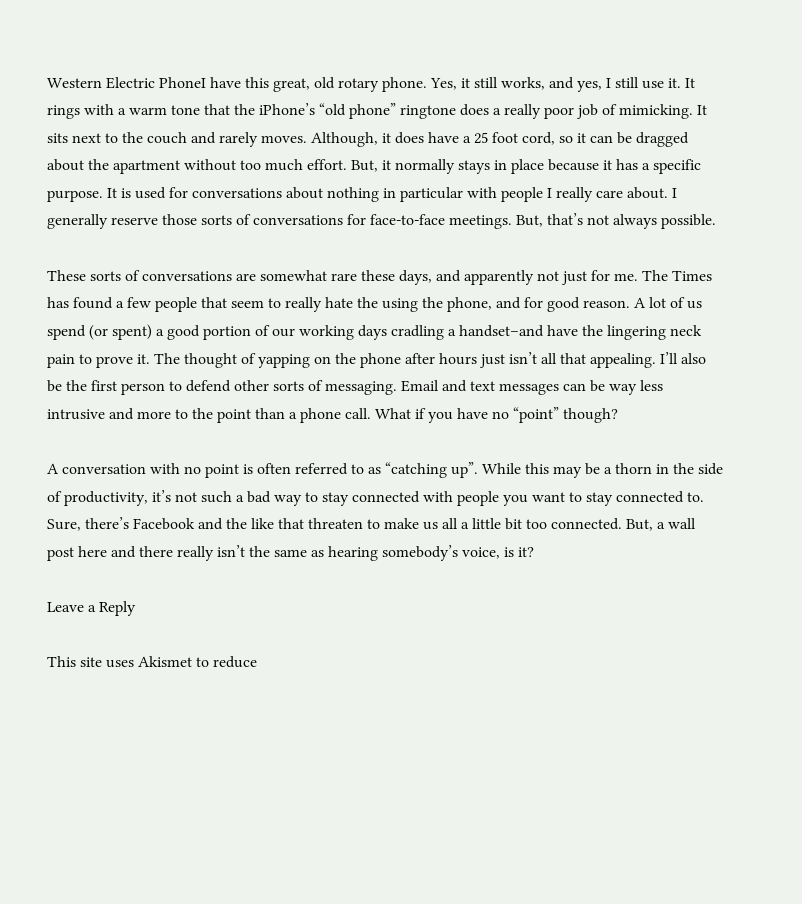Western Electric PhoneI have this great, old rotary phone. Yes, it still works, and yes, I still use it. It rings with a warm tone that the iPhone’s “old phone” ringtone does a really poor job of mimicking. It sits next to the couch and rarely moves. Although, it does have a 25 foot cord, so it can be dragged about the apartment without too much effort. But, it normally stays in place because it has a specific purpose. It is used for conversations about nothing in particular with people I really care about. I generally reserve those sorts of conversations for face-to-face meetings. But, that’s not always possible.

These sorts of conversations are somewhat rare these days, and apparently not just for me. The Times has found a few people that seem to really hate the using the phone, and for good reason. A lot of us spend (or spent) a good portion of our working days cradling a handset–and have the lingering neck pain to prove it. The thought of yapping on the phone after hours just isn’t all that appealing. I’ll also be the first person to defend other sorts of messaging. Email and text messages can be way less intrusive and more to the point than a phone call. What if you have no “point” though?

A conversation with no point is often referred to as “catching up”. While this may be a thorn in the side of productivity, it’s not such a bad way to stay connected with people you want to stay connected to. Sure, there’s Facebook and the like that threaten to make us all a little bit too connected. But, a wall post here and there really isn’t the same as hearing somebody’s voice, is it?

Leave a Reply

This site uses Akismet to reduce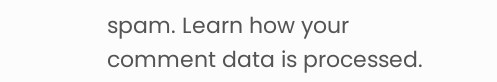spam. Learn how your comment data is processed.